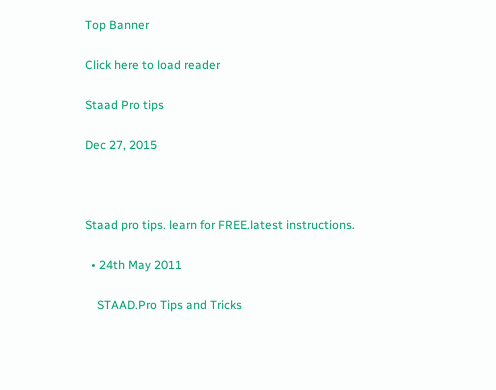Top Banner

Click here to load reader

Staad Pro tips

Dec 27, 2015



Staad pro tips. learn for FREE.latest instructions.

  • 24th May 2011

    STAAD.Pro Tips and Tricks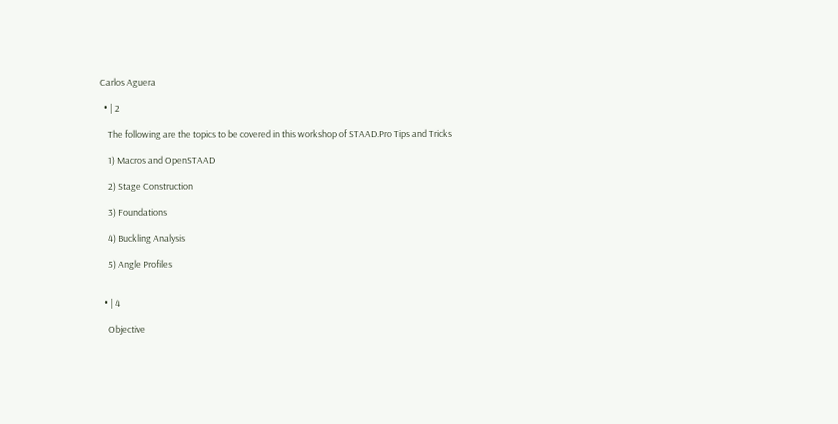Carlos Aguera

  • | 2

    The following are the topics to be covered in this workshop of STAAD.Pro Tips and Tricks

    1) Macros and OpenSTAAD

    2) Stage Construction

    3) Foundations

    4) Buckling Analysis

    5) Angle Profiles


  • | 4

    Objective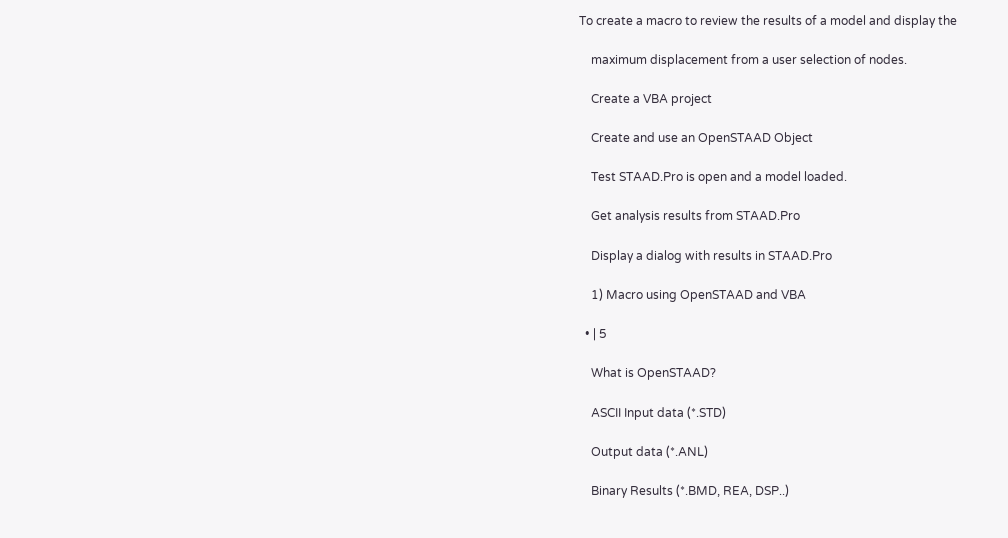To create a macro to review the results of a model and display the

    maximum displacement from a user selection of nodes.

    Create a VBA project

    Create and use an OpenSTAAD Object

    Test STAAD.Pro is open and a model loaded.

    Get analysis results from STAAD.Pro

    Display a dialog with results in STAAD.Pro

    1) Macro using OpenSTAAD and VBA

  • | 5

    What is OpenSTAAD?

    ASCII Input data (*.STD)

    Output data (*.ANL)

    Binary Results (*.BMD, REA, DSP..)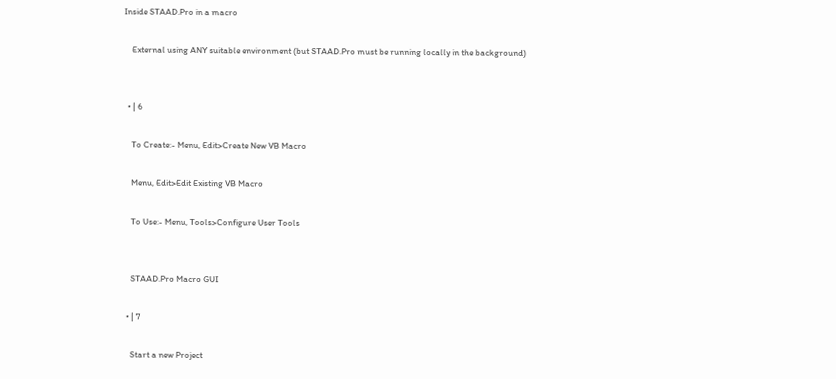Inside STAAD.Pro in a macro

    External using ANY suitable environment (but STAAD.Pro must be running locally in the background)


  • | 6

    To Create:- Menu, Edit>Create New VB Macro

    Menu, Edit>Edit Existing VB Macro

    To Use:- Menu, Tools>Configure User Tools


    STAAD.Pro Macro GUI

  • | 7

    Start a new Project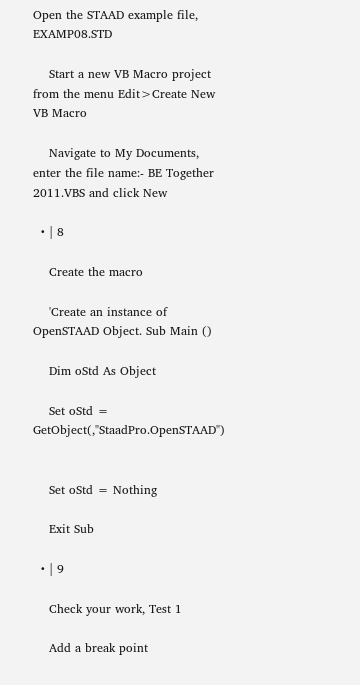Open the STAAD example file, EXAMP08.STD

    Start a new VB Macro project from the menu Edit>Create New VB Macro

    Navigate to My Documents, enter the file name:- BE Together 2011.VBS and click New

  • | 8

    Create the macro

    'Create an instance of OpenSTAAD Object. Sub Main ()

    Dim oStd As Object

    Set oStd = GetObject(,"StaadPro.OpenSTAAD")


    Set oStd = Nothing

    Exit Sub

  • | 9

    Check your work, Test 1

    Add a break point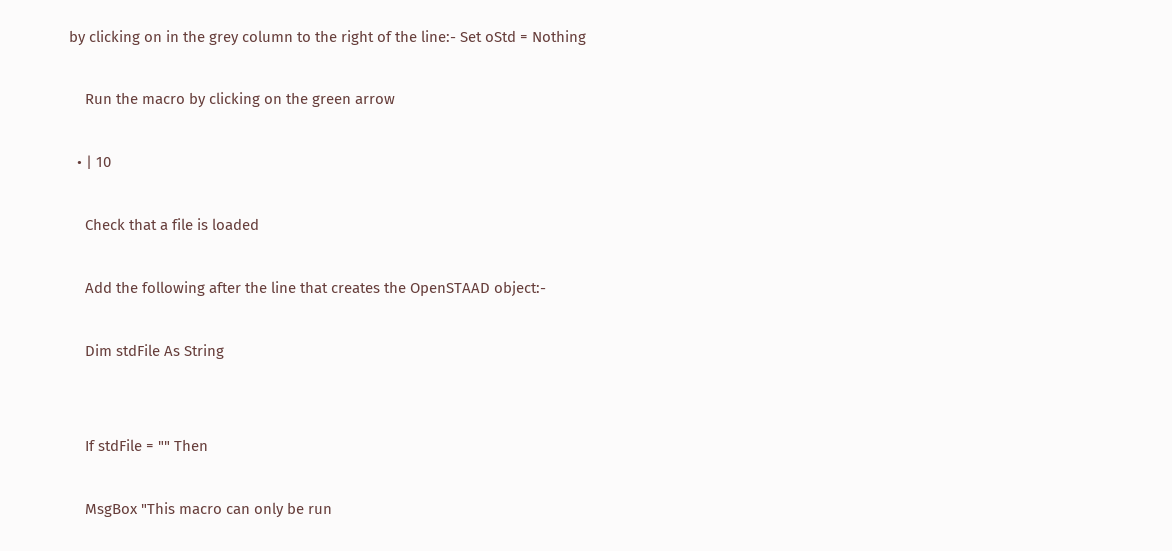by clicking on in the grey column to the right of the line:- Set oStd = Nothing

    Run the macro by clicking on the green arrow

  • | 10

    Check that a file is loaded

    Add the following after the line that creates the OpenSTAAD object:-

    Dim stdFile As String


    If stdFile = "" Then

    MsgBox "This macro can only be run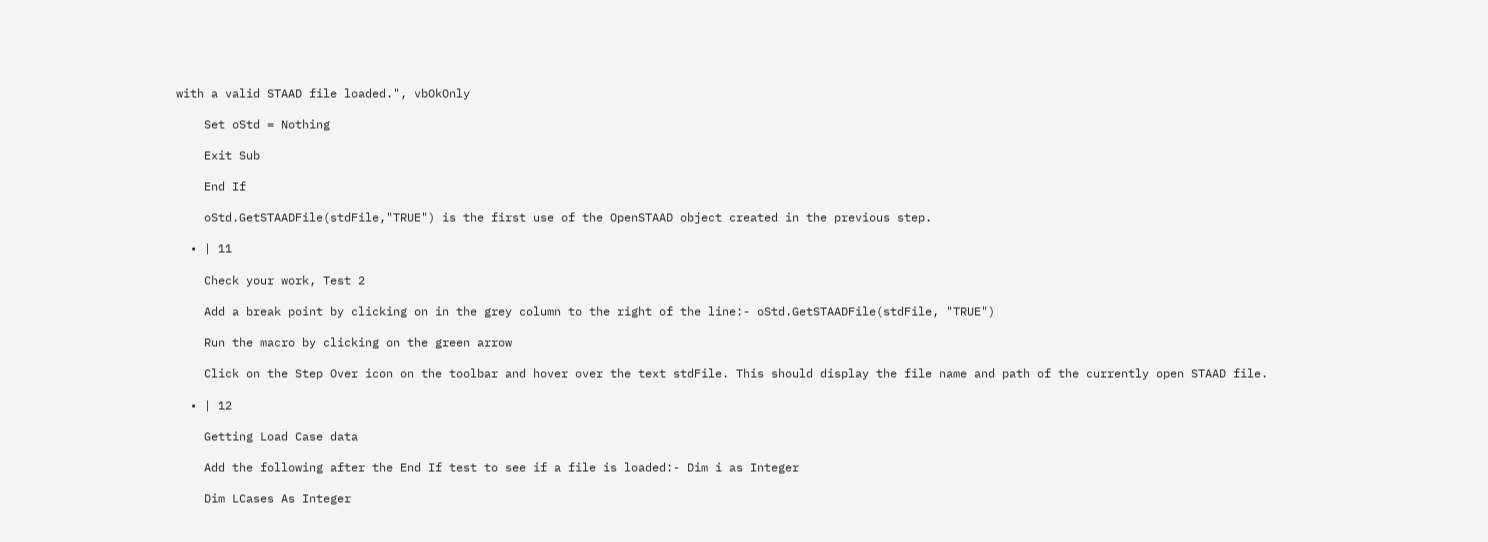with a valid STAAD file loaded.", vbOkOnly

    Set oStd = Nothing

    Exit Sub

    End If

    oStd.GetSTAADFile(stdFile,"TRUE") is the first use of the OpenSTAAD object created in the previous step.

  • | 11

    Check your work, Test 2

    Add a break point by clicking on in the grey column to the right of the line:- oStd.GetSTAADFile(stdFile, "TRUE")

    Run the macro by clicking on the green arrow

    Click on the Step Over icon on the toolbar and hover over the text stdFile. This should display the file name and path of the currently open STAAD file.

  • | 12

    Getting Load Case data

    Add the following after the End If test to see if a file is loaded:- Dim i as Integer

    Dim LCases As Integer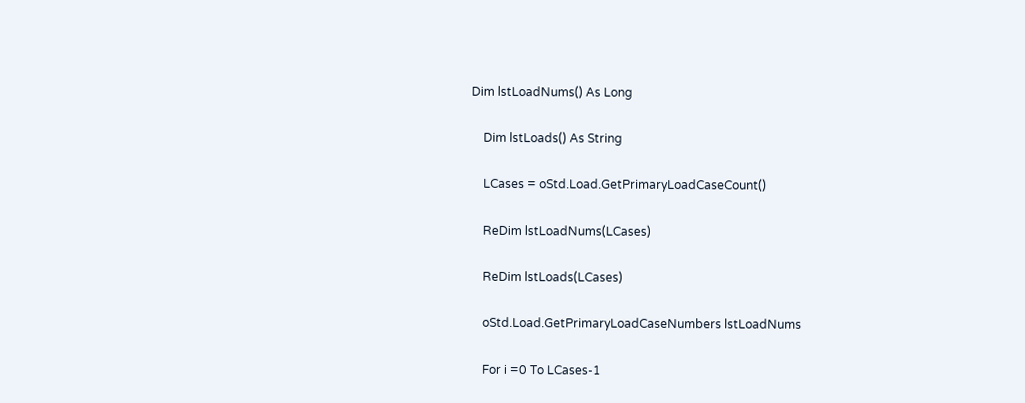Dim lstLoadNums() As Long

    Dim lstLoads() As String

    LCases = oStd.Load.GetPrimaryLoadCaseCount()

    ReDim lstLoadNums(LCases)

    ReDim lstLoads(LCases)

    oStd.Load.GetPrimaryLoadCaseNumbers lstLoadNums

    For i =0 To LCases-1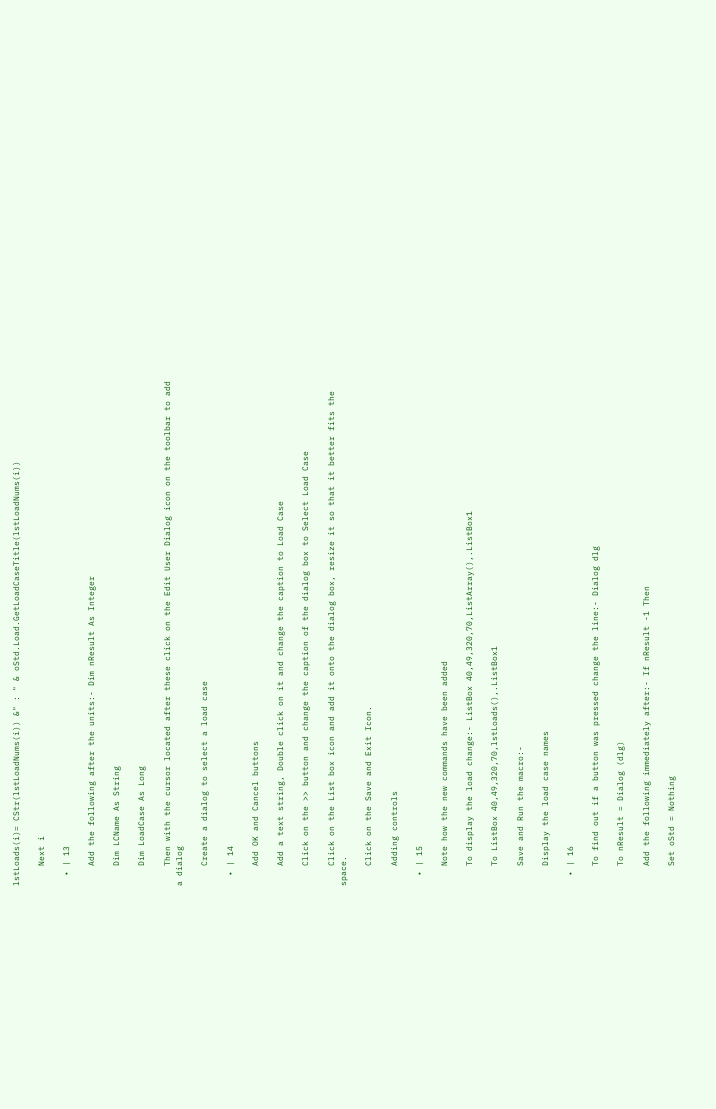lstLoads(i)= CStr(lstLoadNums(i)) &" : " & oStd.Load.GetLoadCaseTitle(lstLoadNums(i))

    Next i

  • | 13

    Add the following after the units:- Dim nResult As Integer

    Dim LCName As String

    Dim LoadCase As Long

    Then with the cursor located after these click on the Edit User Dialog icon on the toolbar to add a dialog

    Create a dialog to select a load case

  • | 14

    Add OK and Cancel buttons

    Add a text string, Double click on it and change the caption to Load Case

    Click on the >> button and change the caption of the dialog box to Select Load Case

    Click on the List box icon and add it onto the dialog box, resize it so that it better fits the space.

    Click on the Save and Exit Icon.

    Adding controls

  • | 15

    Note how the new commands have been added

    To display the load change:- ListBox 40,49,320,70,ListArray(),.ListBox1

    To ListBox 40,49,320,70,lstLoads(),.ListBox1

    Save and Run the macro:-

    Display the load case names

  • | 16

    To find out if a button was pressed change the line:- Dialog dlg

    To nResult = Dialog (dlg)

    Add the following immediately after:- If nResult -1 Then

    Set oStd = Nothing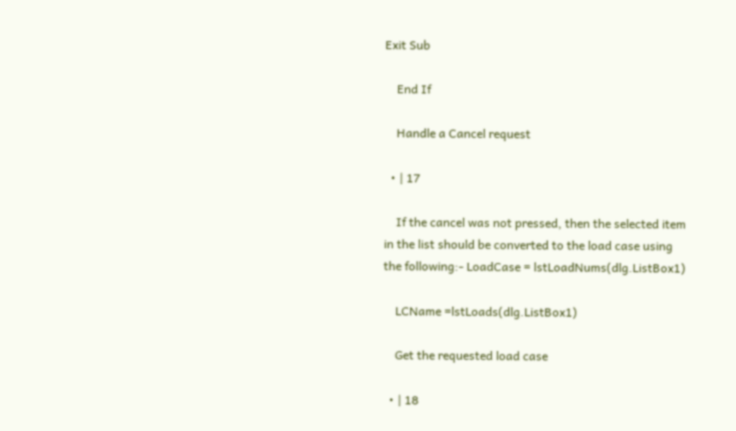Exit Sub

    End If

    Handle a Cancel request

  • | 17

    If the cancel was not pressed, then the selected item in the list should be converted to the load case using the following:- LoadCase = lstLoadNums(dlg.ListBox1)

    LCName =lstLoads(dlg.ListBox1)

    Get the requested load case

  • | 18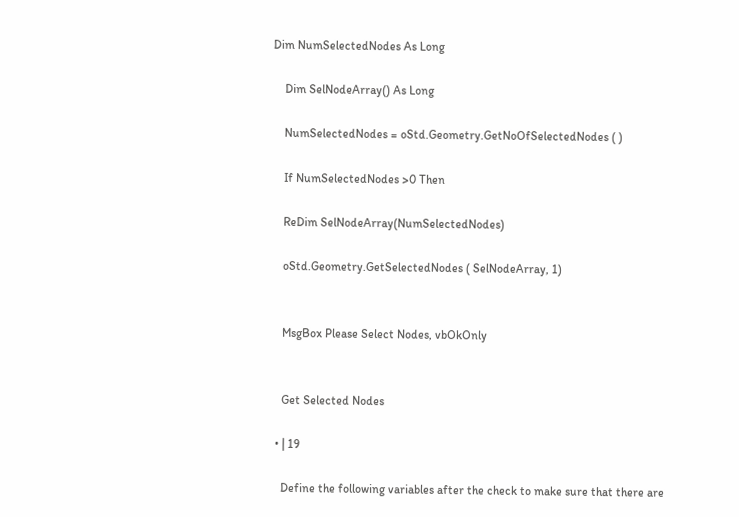Dim NumSelectedNodes As Long

    Dim SelNodeArray() As Long

    NumSelectedNodes = oStd.Geometry.GetNoOfSelectedNodes ( )

    If NumSelectedNodes >0 Then

    ReDim SelNodeArray(NumSelectedNodes)

    oStd.Geometry.GetSelectedNodes ( SelNodeArray, 1)


    MsgBox Please Select Nodes, vbOkOnly


    Get Selected Nodes

  • | 19

    Define the following variables after the check to make sure that there are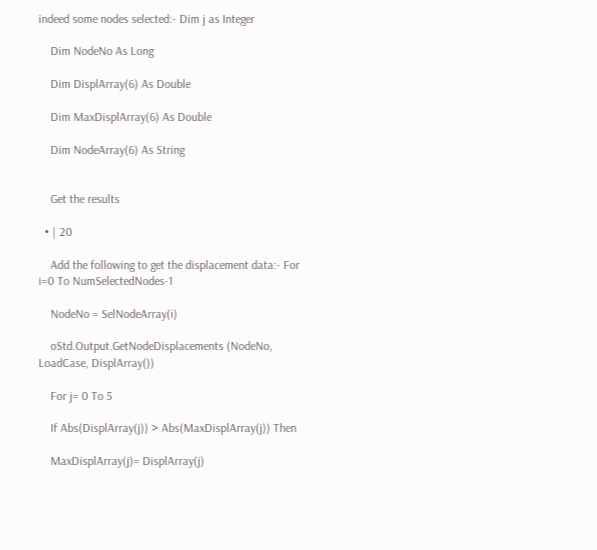indeed some nodes selected:- Dim j as Integer

    Dim NodeNo As Long

    Dim DisplArray(6) As Double

    Dim MaxDisplArray(6) As Double

    Dim NodeArray(6) As String


    Get the results

  • | 20

    Add the following to get the displacement data:- For i=0 To NumSelectedNodes-1

    NodeNo = SelNodeArray(i)

    oStd.Output.GetNodeDisplacements (NodeNo, LoadCase, DisplArray())

    For j= 0 To 5

    If Abs(DisplArray(j)) > Abs(MaxDisplArray(j)) Then

    MaxDisplArray(j)= DisplArray(j)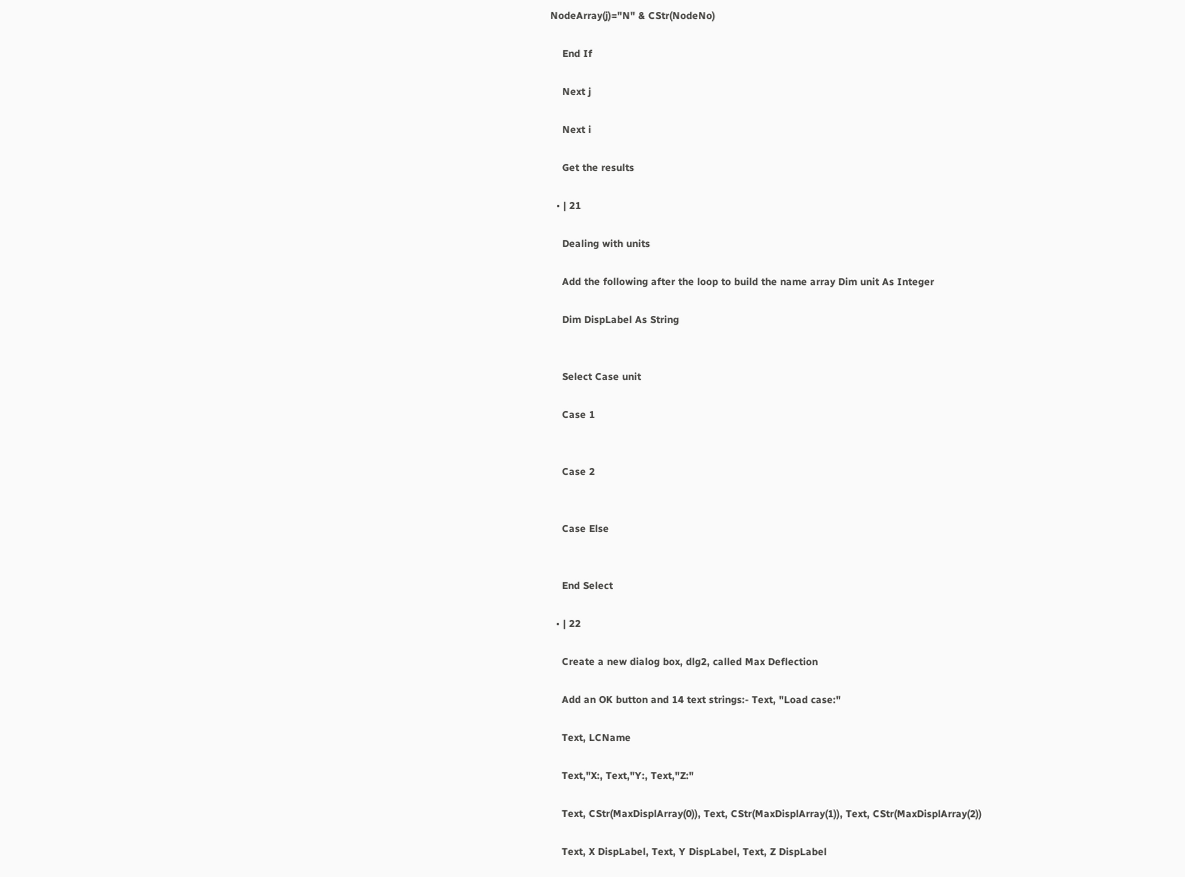NodeArray(j)="N" & CStr(NodeNo)

    End If

    Next j

    Next i

    Get the results

  • | 21

    Dealing with units

    Add the following after the loop to build the name array Dim unit As Integer

    Dim DispLabel As String


    Select Case unit

    Case 1


    Case 2


    Case Else


    End Select

  • | 22

    Create a new dialog box, dlg2, called Max Deflection

    Add an OK button and 14 text strings:- Text, "Load case:"

    Text, LCName

    Text,"X:, Text,"Y:, Text,"Z:"

    Text, CStr(MaxDisplArray(0)), Text, CStr(MaxDisplArray(1)), Text, CStr(MaxDisplArray(2))

    Text, X DispLabel, Text, Y DispLabel, Text, Z DispLabel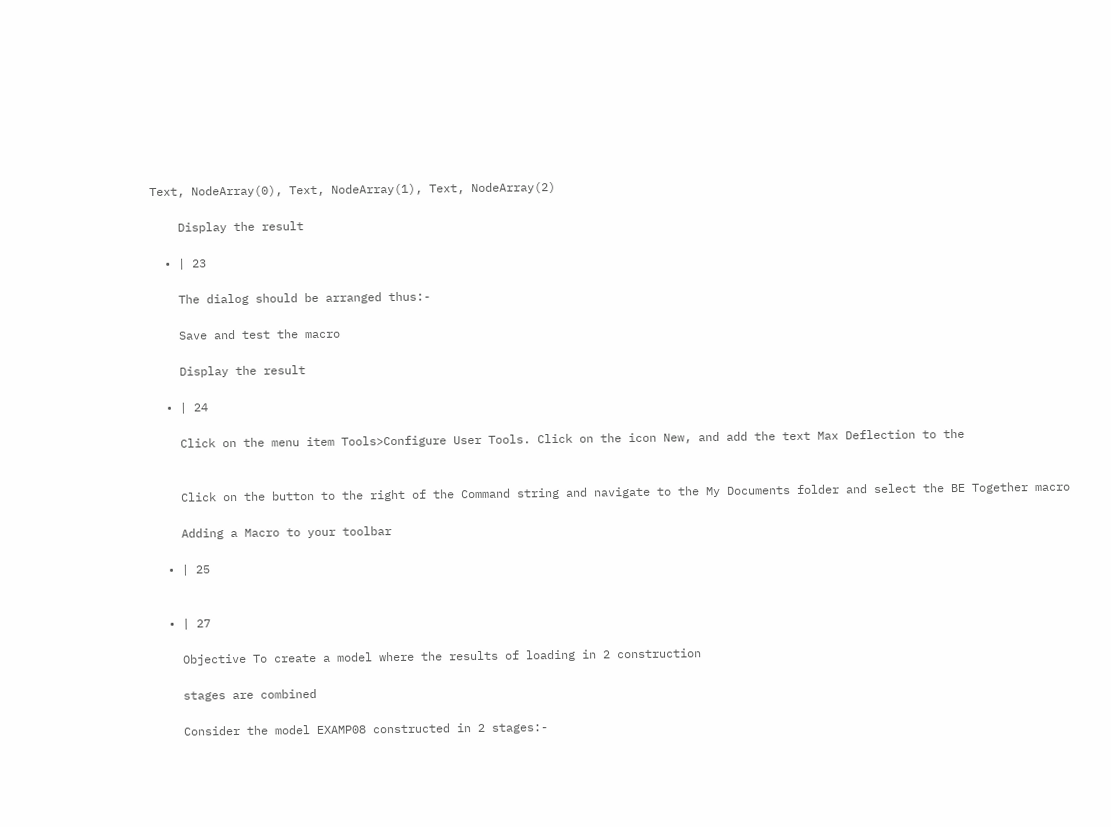Text, NodeArray(0), Text, NodeArray(1), Text, NodeArray(2)

    Display the result

  • | 23

    The dialog should be arranged thus:-

    Save and test the macro

    Display the result

  • | 24

    Click on the menu item Tools>Configure User Tools. Click on the icon New, and add the text Max Deflection to the


    Click on the button to the right of the Command string and navigate to the My Documents folder and select the BE Together macro

    Adding a Macro to your toolbar

  • | 25


  • | 27

    Objective To create a model where the results of loading in 2 construction

    stages are combined

    Consider the model EXAMP08 constructed in 2 stages:-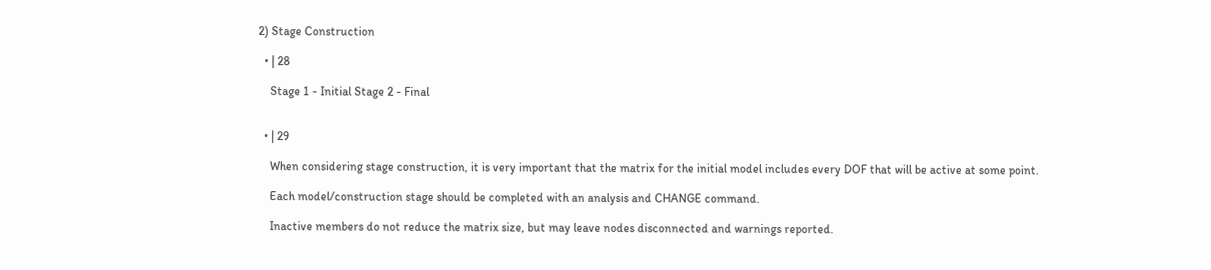2) Stage Construction

  • | 28

    Stage 1 - Initial Stage 2 - Final


  • | 29

    When considering stage construction, it is very important that the matrix for the initial model includes every DOF that will be active at some point.

    Each model/construction stage should be completed with an analysis and CHANGE command.

    Inactive members do not reduce the matrix size, but may leave nodes disconnected and warnings reported.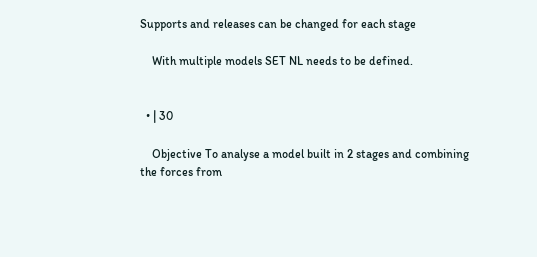Supports and releases can be changed for each stage

    With multiple models SET NL needs to be defined.


  • | 30

    Objective To analyse a model built in 2 stages and combining the forces from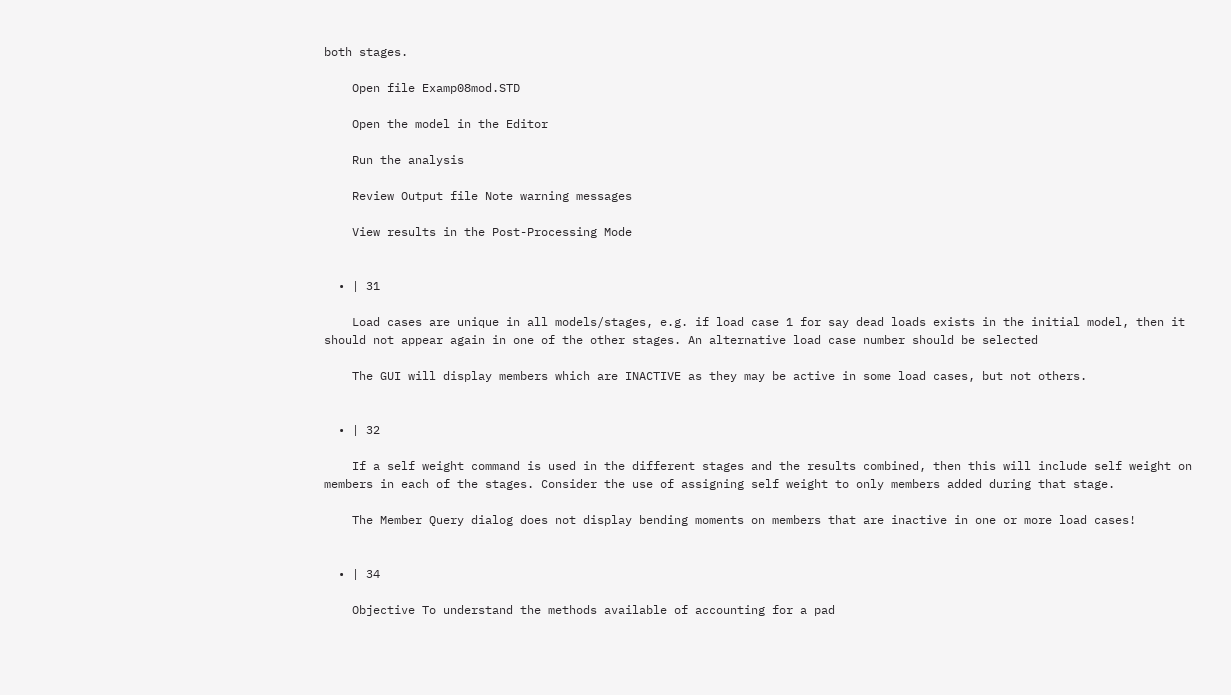both stages.

    Open file Examp08mod.STD

    Open the model in the Editor

    Run the analysis

    Review Output file Note warning messages

    View results in the Post-Processing Mode


  • | 31

    Load cases are unique in all models/stages, e.g. if load case 1 for say dead loads exists in the initial model, then it should not appear again in one of the other stages. An alternative load case number should be selected

    The GUI will display members which are INACTIVE as they may be active in some load cases, but not others.


  • | 32

    If a self weight command is used in the different stages and the results combined, then this will include self weight on members in each of the stages. Consider the use of assigning self weight to only members added during that stage.

    The Member Query dialog does not display bending moments on members that are inactive in one or more load cases!


  • | 34

    Objective To understand the methods available of accounting for a pad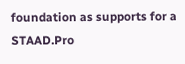foundation as supports for a STAAD.Pro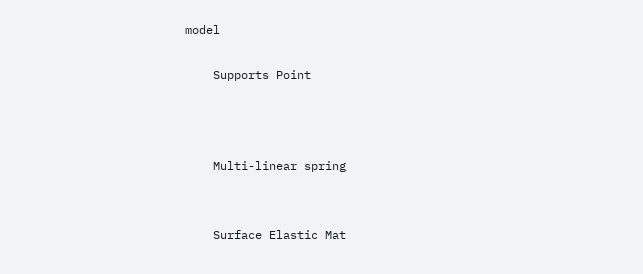model

    Supports Point



    Multi-linear spring


    Surface Elastic Mat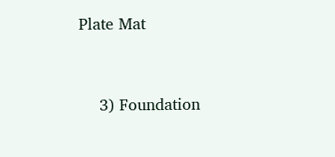Plate Mat


    3) Foundation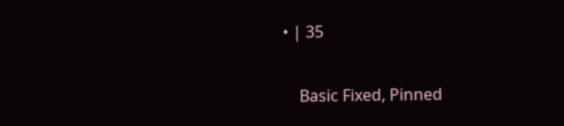• | 35

    Basic Fixed, Pinned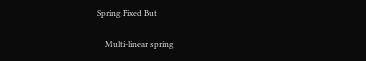Spring Fixed But

    Multi-linear spring